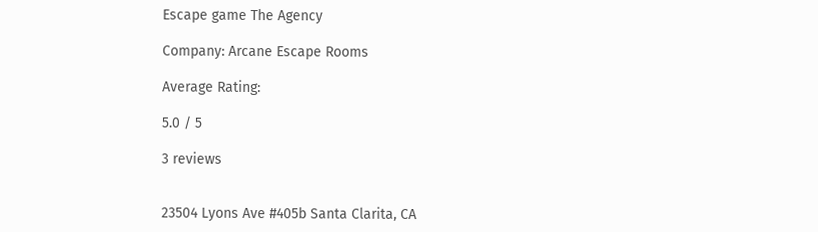Escape game The Agency

Company: Arcane Escape Rooms

Average Rating:

5.0 / 5

3 reviews


23504 Lyons Ave #405b Santa Clarita, CA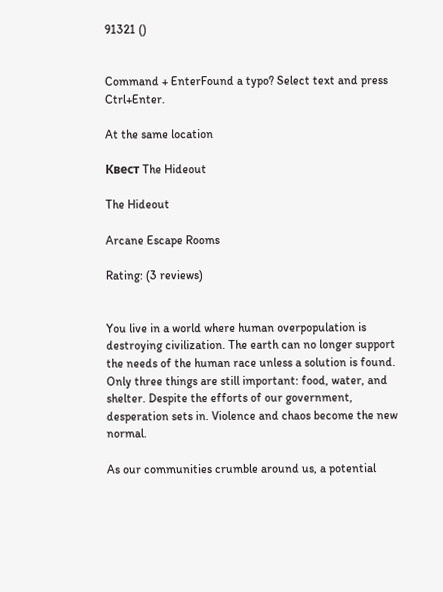91321 ()


Command + EnterFound a typo? Select text and press Ctrl+Enter.

At the same location

Квест The Hideout

The Hideout

Arcane Escape Rooms

Rating: (3 reviews)


You live in a world where human overpopulation is destroying civilization. The earth can no longer support the needs of the human race unless a solution is found. Only three things are still important: food, water, and shelter. Despite the efforts of our government, desperation sets in. Violence and chaos become the new normal.

As our communities crumble around us, a potential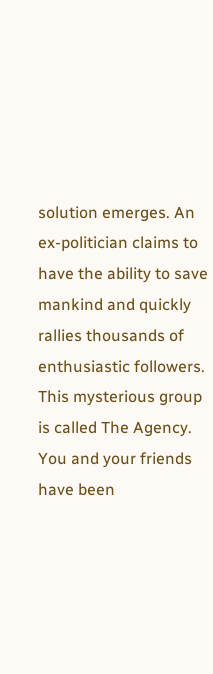solution emerges. An ex-politician claims to have the ability to save mankind and quickly rallies thousands of enthusiastic followers. This mysterious group is called The Agency. You and your friends have been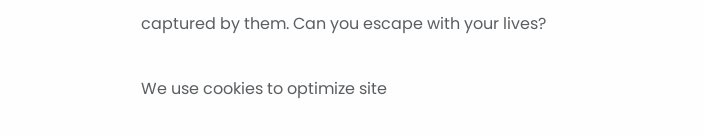captured by them. Can you escape with your lives?

We use cookies to optimize site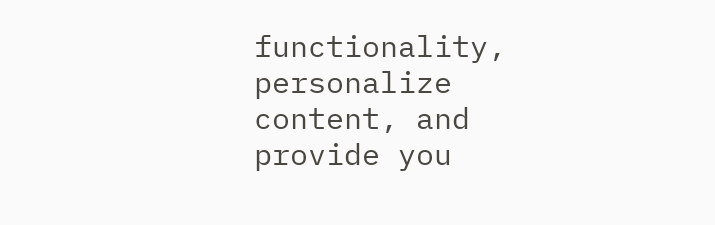functionality, personalize content, and provide you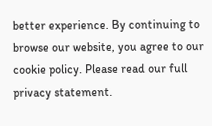better experience. By continuing to browse our website, you agree to our cookie policy. Please read our full privacy statement.